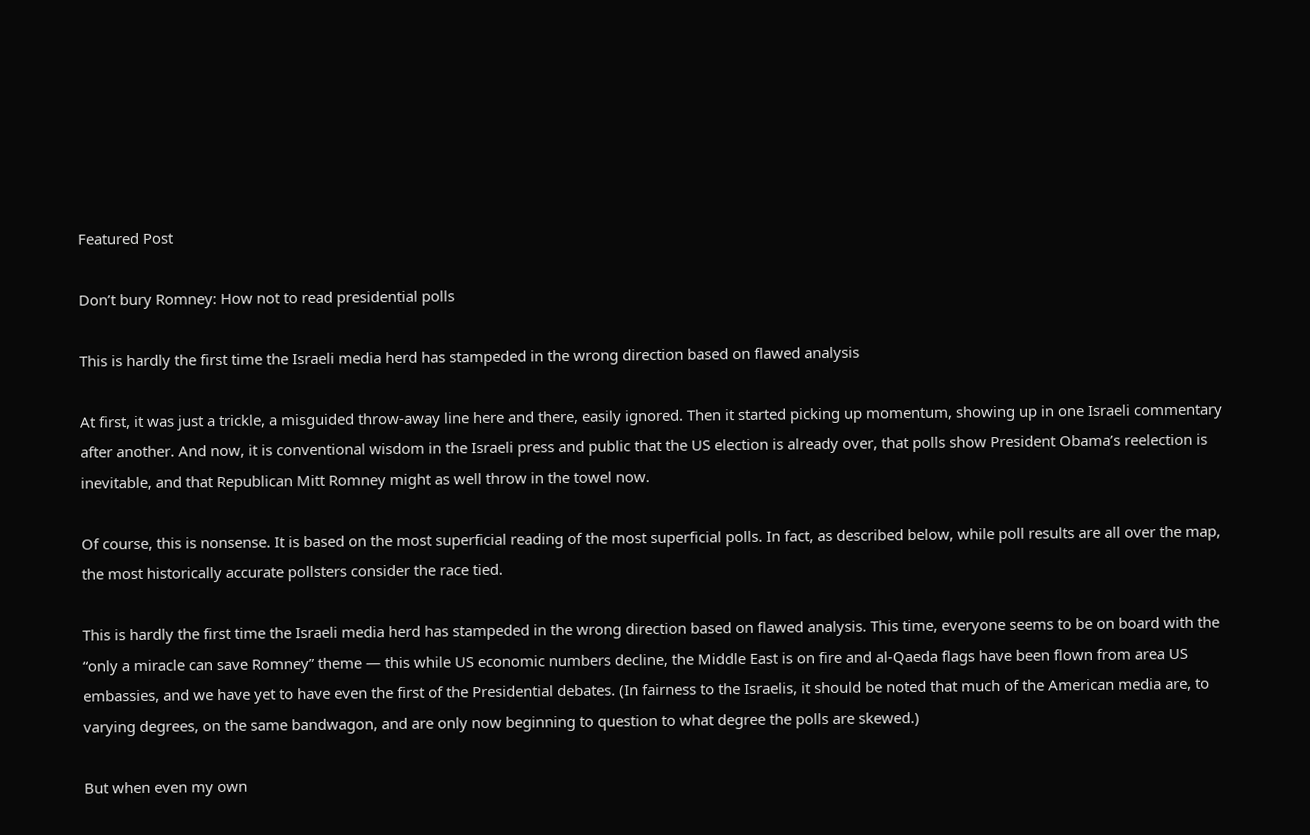Featured Post

Don’t bury Romney: How not to read presidential polls

This is hardly the first time the Israeli media herd has stampeded in the wrong direction based on flawed analysis

At first, it was just a trickle, a misguided throw-away line here and there, easily ignored. Then it started picking up momentum, showing up in one Israeli commentary after another. And now, it is conventional wisdom in the Israeli press and public that the US election is already over, that polls show President Obama’s reelection is inevitable, and that Republican Mitt Romney might as well throw in the towel now.

Of course, this is nonsense. It is based on the most superficial reading of the most superficial polls. In fact, as described below, while poll results are all over the map, the most historically accurate pollsters consider the race tied.

This is hardly the first time the Israeli media herd has stampeded in the wrong direction based on flawed analysis. This time, everyone seems to be on board with the “only a miracle can save Romney” theme — this while US economic numbers decline, the Middle East is on fire and al-Qaeda flags have been flown from area US embassies, and we have yet to have even the first of the Presidential debates. (In fairness to the Israelis, it should be noted that much of the American media are, to varying degrees, on the same bandwagon, and are only now beginning to question to what degree the polls are skewed.)

But when even my own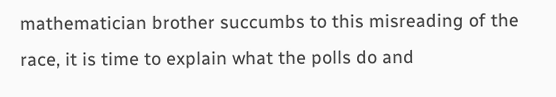mathematician brother succumbs to this misreading of the race, it is time to explain what the polls do and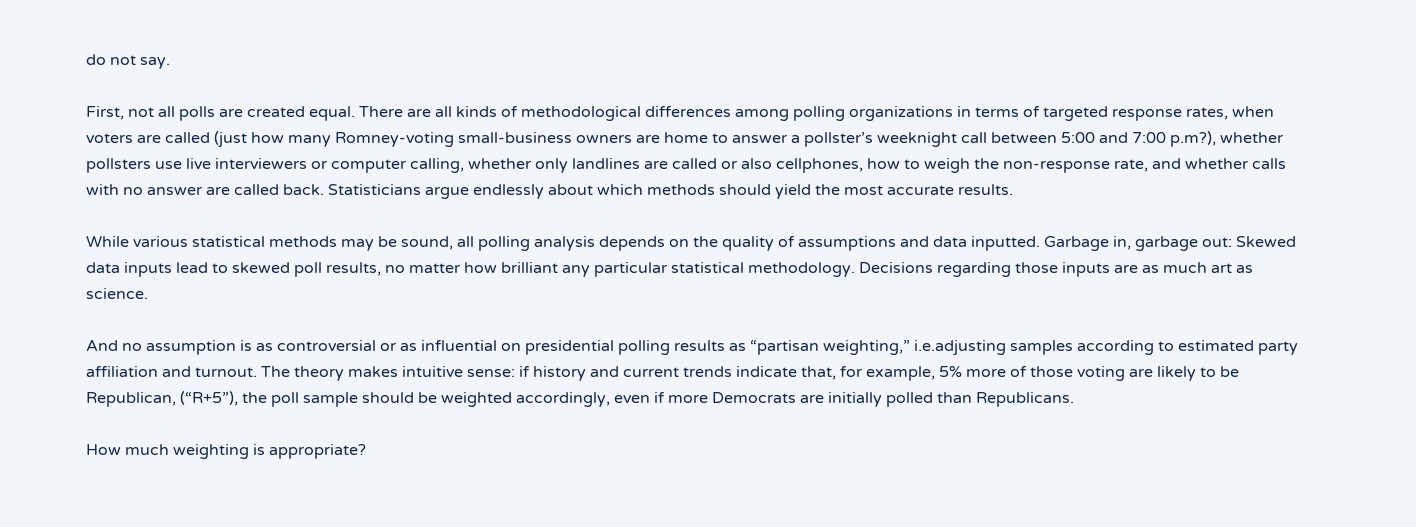do not say.

First, not all polls are created equal. There are all kinds of methodological differences among polling organizations in terms of targeted response rates, when voters are called (just how many Romney-voting small-business owners are home to answer a pollster’s weeknight call between 5:00 and 7:00 p.m?), whether pollsters use live interviewers or computer calling, whether only landlines are called or also cellphones, how to weigh the non-response rate, and whether calls with no answer are called back. Statisticians argue endlessly about which methods should yield the most accurate results.

While various statistical methods may be sound, all polling analysis depends on the quality of assumptions and data inputted. Garbage in, garbage out: Skewed data inputs lead to skewed poll results, no matter how brilliant any particular statistical methodology. Decisions regarding those inputs are as much art as science.

And no assumption is as controversial or as influential on presidential polling results as “partisan weighting,” i.e.adjusting samples according to estimated party affiliation and turnout. The theory makes intuitive sense: if history and current trends indicate that, for example, 5% more of those voting are likely to be Republican, (“R+5”), the poll sample should be weighted accordingly, even if more Democrats are initially polled than Republicans.

How much weighting is appropriate?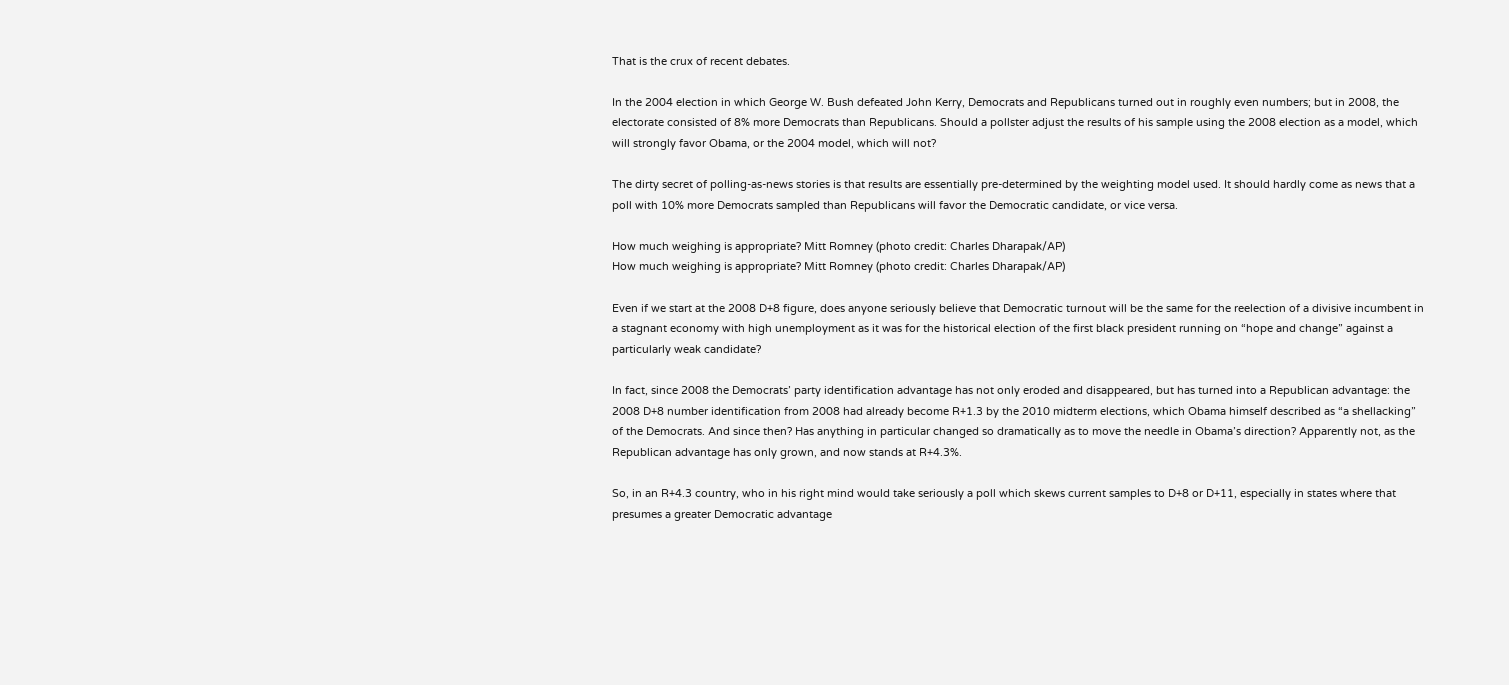That is the crux of recent debates.

In the 2004 election in which George W. Bush defeated John Kerry, Democrats and Republicans turned out in roughly even numbers; but in 2008, the electorate consisted of 8% more Democrats than Republicans. Should a pollster adjust the results of his sample using the 2008 election as a model, which will strongly favor Obama, or the 2004 model, which will not?

The dirty secret of polling-as-news stories is that results are essentially pre-determined by the weighting model used. It should hardly come as news that a poll with 10% more Democrats sampled than Republicans will favor the Democratic candidate, or vice versa.

How much weighing is appropriate? Mitt Romney (photo credit: Charles Dharapak/AP)
How much weighing is appropriate? Mitt Romney (photo credit: Charles Dharapak/AP)

Even if we start at the 2008 D+8 figure, does anyone seriously believe that Democratic turnout will be the same for the reelection of a divisive incumbent in a stagnant economy with high unemployment as it was for the historical election of the first black president running on “hope and change” against a particularly weak candidate?

In fact, since 2008 the Democrats’ party identification advantage has not only eroded and disappeared, but has turned into a Republican advantage: the 2008 D+8 number identification from 2008 had already become R+1.3 by the 2010 midterm elections, which Obama himself described as “a shellacking” of the Democrats. And since then? Has anything in particular changed so dramatically as to move the needle in Obama’s direction? Apparently not, as the Republican advantage has only grown, and now stands at R+4.3%.

So, in an R+4.3 country, who in his right mind would take seriously a poll which skews current samples to D+8 or D+11, especially in states where that presumes a greater Democratic advantage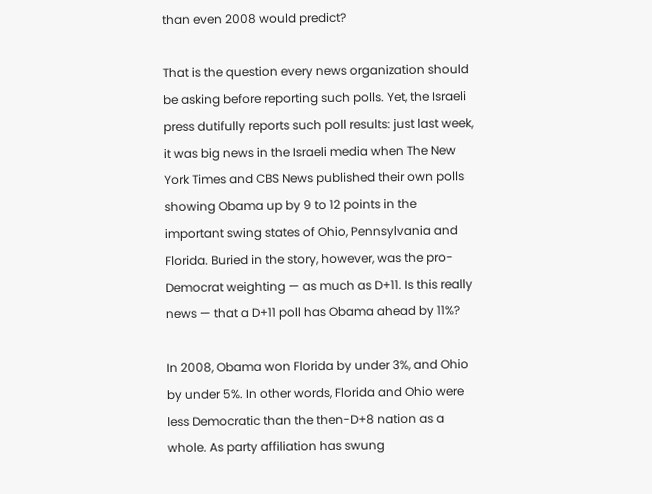than even 2008 would predict?

That is the question every news organization should be asking before reporting such polls. Yet, the Israeli press dutifully reports such poll results: just last week, it was big news in the Israeli media when The New York Times and CBS News published their own polls showing Obama up by 9 to 12 points in the important swing states of Ohio, Pennsylvania and Florida. Buried in the story, however, was the pro-Democrat weighting — as much as D+11. Is this really news — that a D+11 poll has Obama ahead by 11%?

In 2008, Obama won Florida by under 3%, and Ohio by under 5%. In other words, Florida and Ohio were less Democratic than the then-D+8 nation as a whole. As party affiliation has swung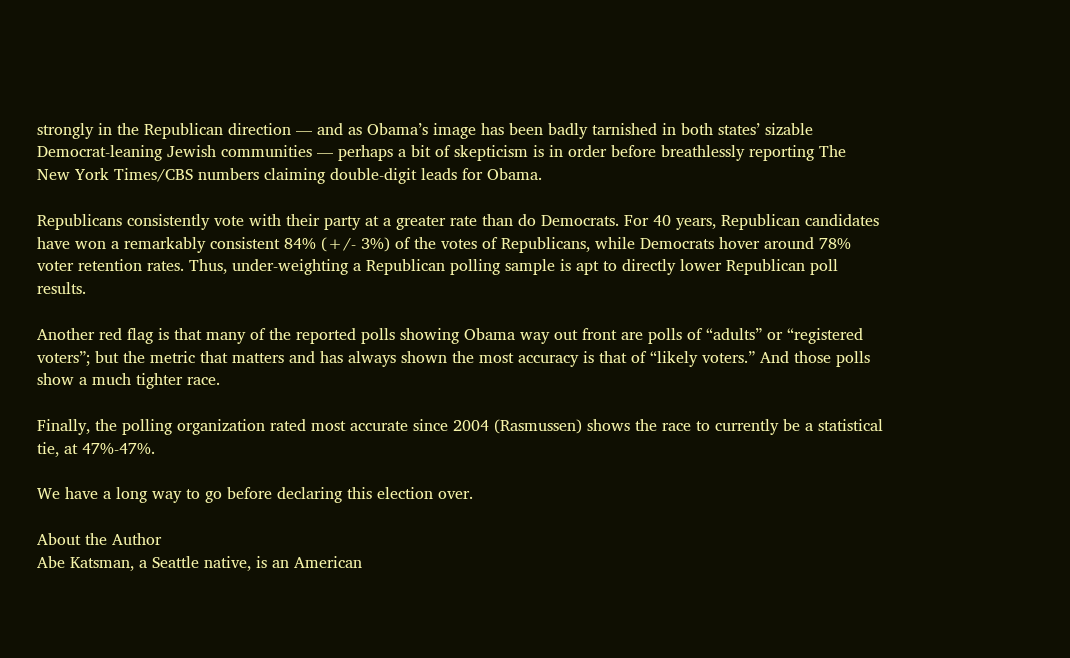strongly in the Republican direction — and as Obama’s image has been badly tarnished in both states’ sizable Democrat-leaning Jewish communities — perhaps a bit of skepticism is in order before breathlessly reporting The New York Times/CBS numbers claiming double-digit leads for Obama.

Republicans consistently vote with their party at a greater rate than do Democrats. For 40 years, Republican candidates have won a remarkably consistent 84% (+/- 3%) of the votes of Republicans, while Democrats hover around 78% voter retention rates. Thus, under-weighting a Republican polling sample is apt to directly lower Republican poll results.

Another red flag is that many of the reported polls showing Obama way out front are polls of “adults” or “registered voters”; but the metric that matters and has always shown the most accuracy is that of “likely voters.” And those polls show a much tighter race.

Finally, the polling organization rated most accurate since 2004 (Rasmussen) shows the race to currently be a statistical tie, at 47%-47%.

We have a long way to go before declaring this election over.

About the Author
Abe Katsman, a Seattle native, is an American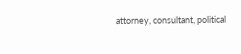attorney, consultant, political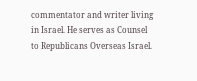commentator and writer living in Israel. He serves as Counsel to Republicans Overseas Israel.